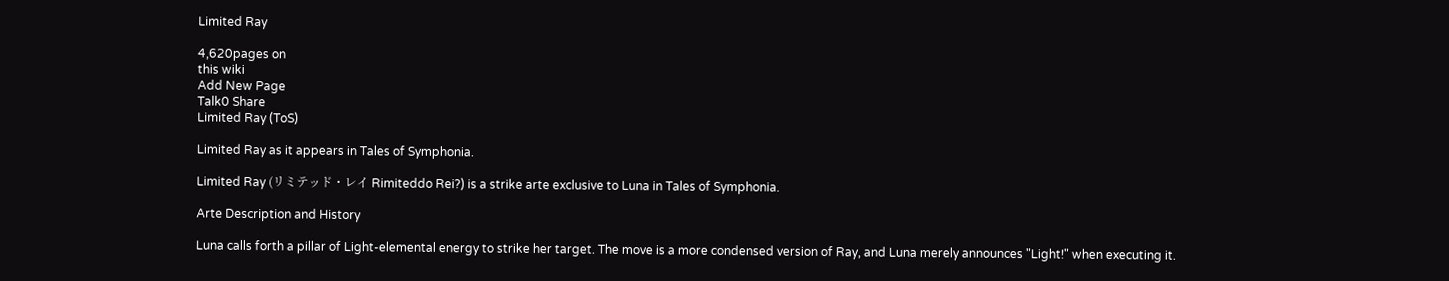Limited Ray

4,620pages on
this wiki
Add New Page
Talk0 Share
Limited Ray (ToS)

Limited Ray as it appears in Tales of Symphonia.

Limited Ray (リミテッド・レイ Rimiteddo Rei?) is a strike arte exclusive to Luna in Tales of Symphonia.

Arte Description and History

Luna calls forth a pillar of Light-elemental energy to strike her target. The move is a more condensed version of Ray, and Luna merely announces "Light!" when executing it.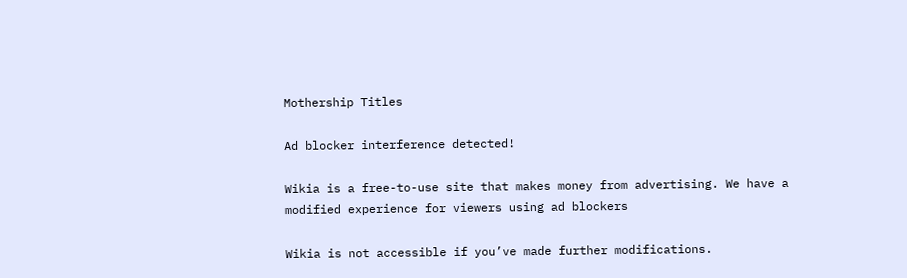Mothership Titles

Ad blocker interference detected!

Wikia is a free-to-use site that makes money from advertising. We have a modified experience for viewers using ad blockers

Wikia is not accessible if you’ve made further modifications.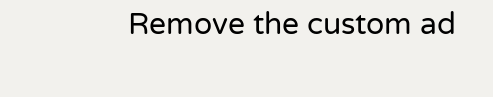Remove the custom ad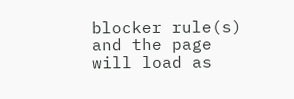blocker rule(s) and the page will load as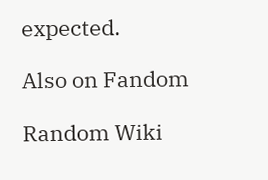expected.

Also on Fandom

Random Wiki